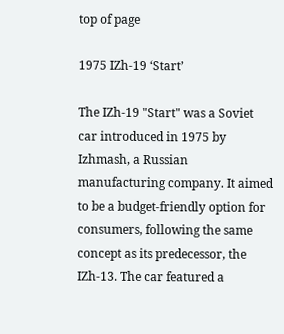top of page

1975 IZh-19 ‘Start’

The IZh-19 "Start" was a Soviet car introduced in 1975 by Izhmash, a Russian manufacturing company. It aimed to be a budget-friendly option for consumers, following the same concept as its predecessor, the IZh-13. The car featured a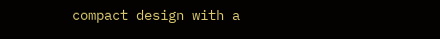compact design with a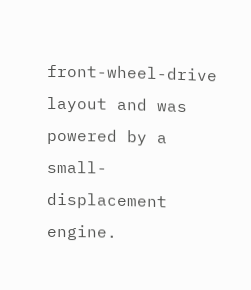front-wheel-drive layout and was powered by a small-displacement engine.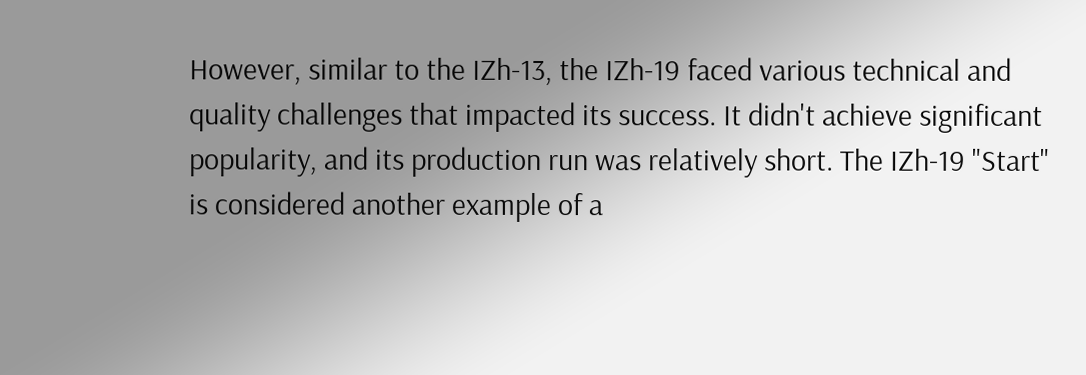However, similar to the IZh-13, the IZh-19 faced various technical and quality challenges that impacted its success. It didn't achieve significant popularity, and its production run was relatively short. The IZh-19 "Start" is considered another example of a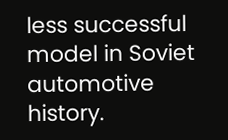less successful model in Soviet automotive history.